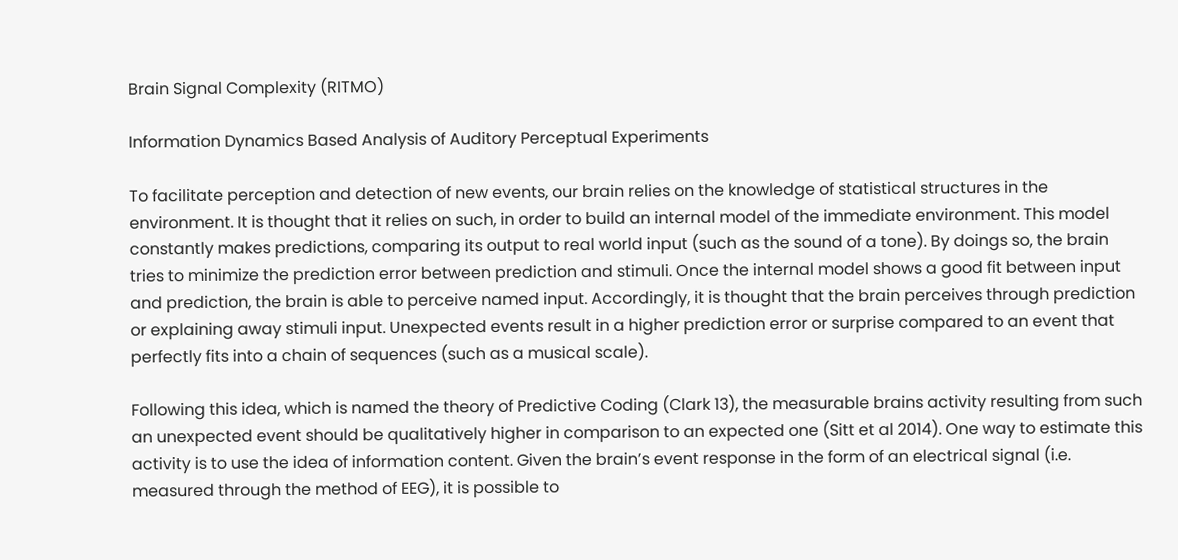Brain Signal Complexity (RITMO)

Information Dynamics Based Analysis of Auditory Perceptual Experiments

To facilitate perception and detection of new events, our brain relies on the knowledge of statistical structures in the environment. It is thought that it relies on such, in order to build an internal model of the immediate environment. This model constantly makes predictions, comparing its output to real world input (such as the sound of a tone). By doings so, the brain tries to minimize the prediction error between prediction and stimuli. Once the internal model shows a good fit between input and prediction, the brain is able to perceive named input. Accordingly, it is thought that the brain perceives through prediction or explaining away stimuli input. Unexpected events result in a higher prediction error or surprise compared to an event that perfectly fits into a chain of sequences (such as a musical scale).

Following this idea, which is named the theory of Predictive Coding (Clark 13), the measurable brains activity resulting from such an unexpected event should be qualitatively higher in comparison to an expected one (Sitt et al 2014). One way to estimate this activity is to use the idea of information content. Given the brain’s event response in the form of an electrical signal (i.e. measured through the method of EEG), it is possible to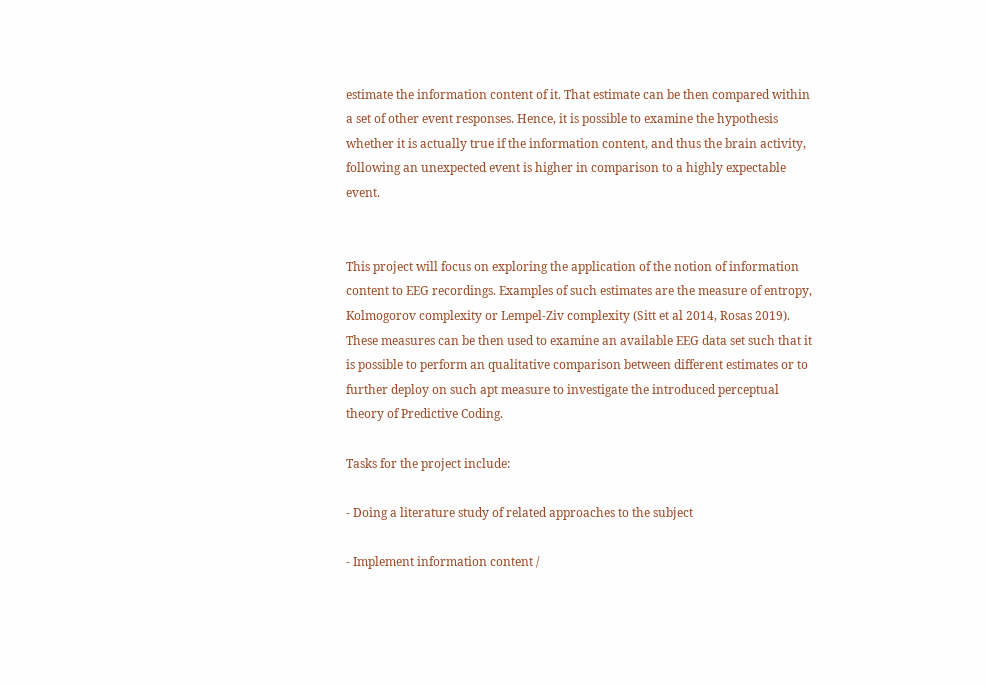estimate the information content of it. That estimate can be then compared within a set of other event responses. Hence, it is possible to examine the hypothesis whether it is actually true if the information content, and thus the brain activity, following an unexpected event is higher in comparison to a highly expectable event.


This project will focus on exploring the application of the notion of information content to EEG recordings. Examples of such estimates are the measure of entropy, Kolmogorov complexity or Lempel-Ziv complexity (Sitt et al 2014, Rosas 2019). These measures can be then used to examine an available EEG data set such that it is possible to perform an qualitative comparison between different estimates or to further deploy on such apt measure to investigate the introduced perceptual theory of Predictive Coding.

Tasks for the project include:

- Doing a literature study of related approaches to the subject

- Implement information content /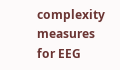complexity measures for EEG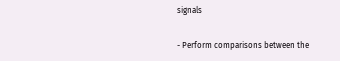signals

- Perform comparisons between the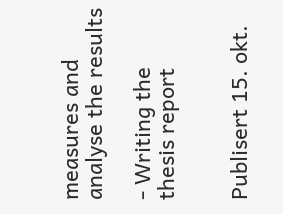measures and analyse the results

- Writing the thesis report


Publisert 15. okt.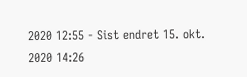2020 12:55 - Sist endret 15. okt. 2020 14:26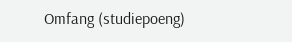Omfang (studiepoeng)